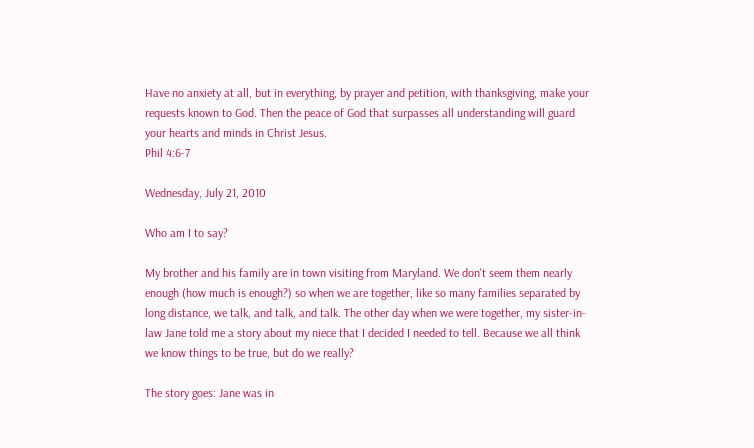Have no anxiety at all, but in everything, by prayer and petition, with thanksgiving, make your requests known to God. Then the peace of God that surpasses all understanding will guard your hearts and minds in Christ Jesus.
Phil 4:6-7

Wednesday, July 21, 2010

Who am I to say?

My brother and his family are in town visiting from Maryland. We don't seem them nearly enough (how much is enough?) so when we are together, like so many families separated by long distance, we talk, and talk, and talk. The other day when we were together, my sister-in-law Jane told me a story about my niece that I decided I needed to tell. Because we all think we know things to be true, but do we really?

The story goes: Jane was in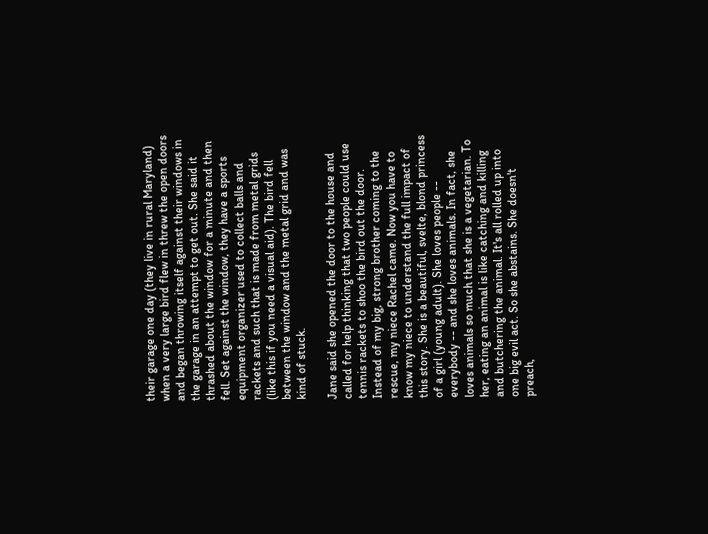their garage one day (they live in rural Maryland) when a very large bird flew in threw the open doors and began throwing itself against their windows in the garage in an attempt to get out. She said it thrashed about the window for a minute and then fell. Set against the window, they have a sports equipment organizer used to collect balls and rackets and such that is made from metal grids (like this if you need a visual aid). The bird fell between the window and the metal grid and was kind of stuck.

Jane said she opened the door to the house and called for help thinking that two people could use tennis rackets to shoo the bird out the door. Instead of my big, strong brother coming to the rescue, my niece Rachel came. Now you have to know my niece to understand the full impact of this story. She is a beautiful, svelte, blond princess of a girl (young adult). She loves people -- everybody -- and she loves animals. In fact, she loves animals so much that she is a vegetarian. To her, eating an animal is like catching and killing and butchering the animal. It's all rolled up into one big evil act. So she abstains. She doesn't preach,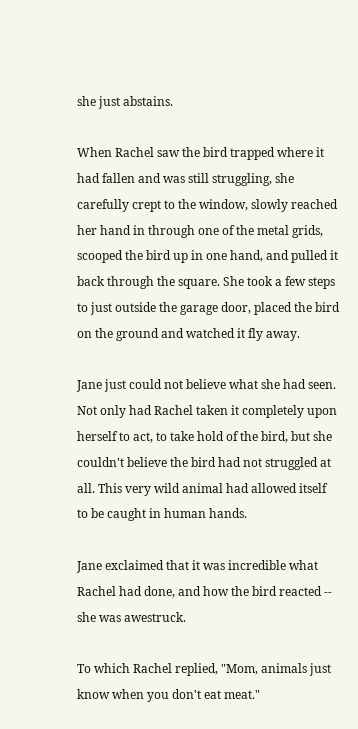she just abstains.

When Rachel saw the bird trapped where it had fallen and was still struggling, she carefully crept to the window, slowly reached her hand in through one of the metal grids, scooped the bird up in one hand, and pulled it back through the square. She took a few steps to just outside the garage door, placed the bird on the ground and watched it fly away.

Jane just could not believe what she had seen. Not only had Rachel taken it completely upon herself to act, to take hold of the bird, but she couldn't believe the bird had not struggled at all. This very wild animal had allowed itself to be caught in human hands.

Jane exclaimed that it was incredible what Rachel had done, and how the bird reacted -- she was awestruck.

To which Rachel replied, "Mom, animals just know when you don't eat meat."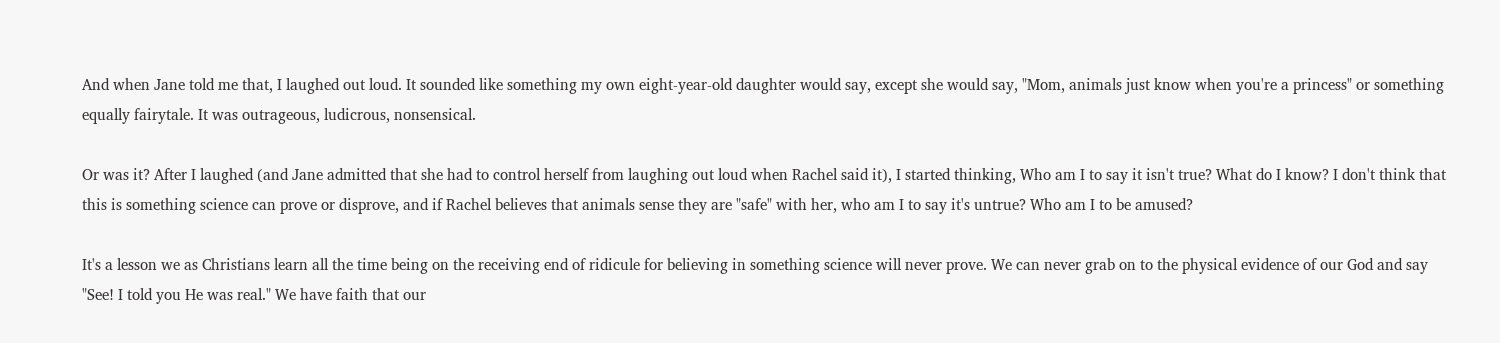And when Jane told me that, I laughed out loud. It sounded like something my own eight-year-old daughter would say, except she would say, "Mom, animals just know when you're a princess" or something equally fairytale. It was outrageous, ludicrous, nonsensical.

Or was it? After I laughed (and Jane admitted that she had to control herself from laughing out loud when Rachel said it), I started thinking, Who am I to say it isn't true? What do I know? I don't think that this is something science can prove or disprove, and if Rachel believes that animals sense they are "safe" with her, who am I to say it's untrue? Who am I to be amused?

It's a lesson we as Christians learn all the time being on the receiving end of ridicule for believing in something science will never prove. We can never grab on to the physical evidence of our God and say "See! I told you He was real." We have faith that our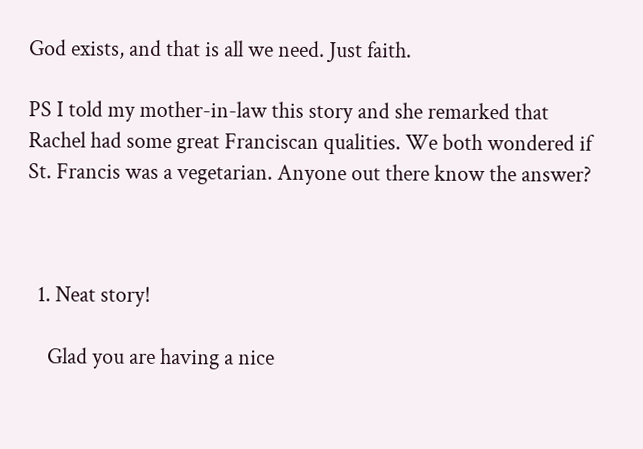God exists, and that is all we need. Just faith.

PS I told my mother-in-law this story and she remarked that Rachel had some great Franciscan qualities. We both wondered if St. Francis was a vegetarian. Anyone out there know the answer?



  1. Neat story!

    Glad you are having a nice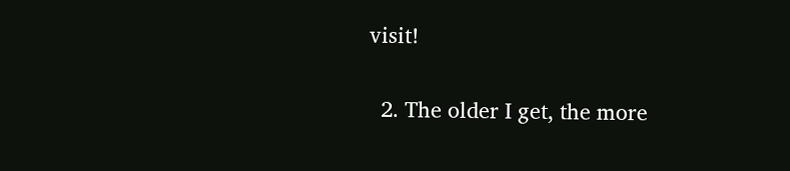visit!

  2. The older I get, the more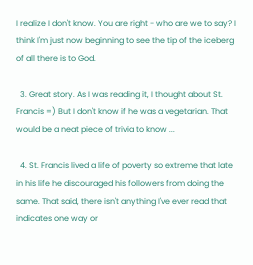I realize I don't know. You are right - who are we to say? I think I'm just now beginning to see the tip of the iceberg of all there is to God.

  3. Great story. As I was reading it, I thought about St. Francis =) But I don't know if he was a vegetarian. That would be a neat piece of trivia to know ...

  4. St. Francis lived a life of poverty so extreme that late in his life he discouraged his followers from doing the same. That said, there isn't anything I've ever read that indicates one way or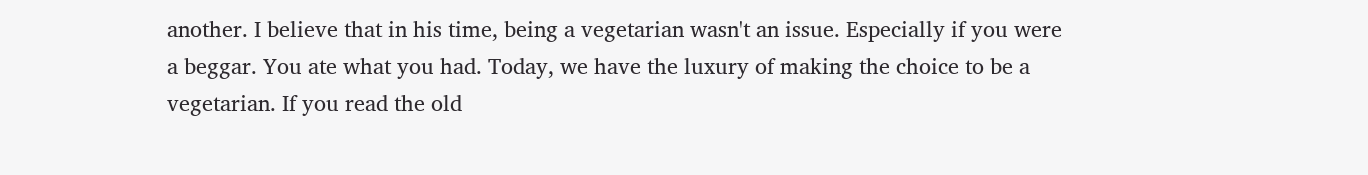another. I believe that in his time, being a vegetarian wasn't an issue. Especially if you were a beggar. You ate what you had. Today, we have the luxury of making the choice to be a vegetarian. If you read the old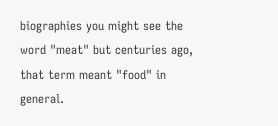biographies you might see the word "meat" but centuries ago, that term meant "food" in general.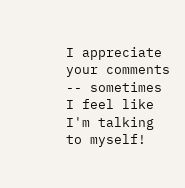I appreciate your comments -- sometimes I feel like I'm talking to myself!